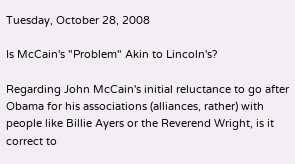Tuesday, October 28, 2008

Is McCain's "Problem" Akin to Lincoln's?

Regarding John McCain's initial reluctance to go after Obama for his associations (alliances, rather) with people like Billie Ayers or the Reverend Wright, is it correct to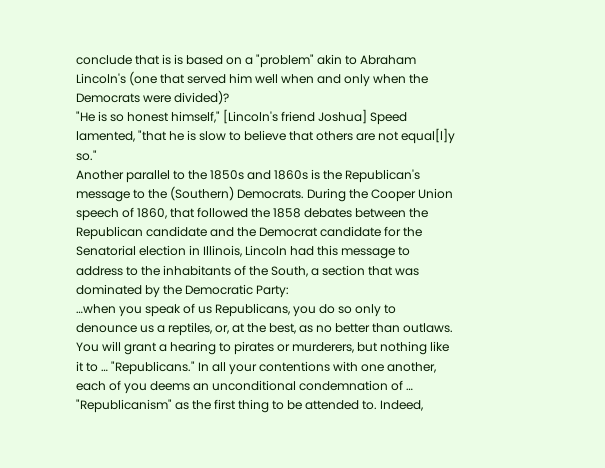conclude that is is based on a "problem" akin to Abraham Lincoln's (one that served him well when and only when the Democrats were divided)?
"He is so honest himself," [Lincoln's friend Joshua] Speed lamented, "that he is slow to believe that others are not equal[l]y so."
Another parallel to the 1850s and 1860s is the Republican's message to the (Southern) Democrats. During the Cooper Union speech of 1860, that followed the 1858 debates between the Republican candidate and the Democrat candidate for the Senatorial election in Illinois, Lincoln had this message to address to the inhabitants of the South, a section that was dominated by the Democratic Party:
…when you speak of us Republicans, you do so only to denounce us a reptiles, or, at the best, as no better than outlaws. You will grant a hearing to pirates or murderers, but nothing like it to … "Republicans." In all your contentions with one another, each of you deems an unconditional condemnation of … "Republicanism" as the first thing to be attended to. Indeed,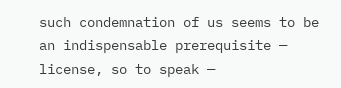such condemnation of us seems to be an indispensable prerequisite — license, so to speak —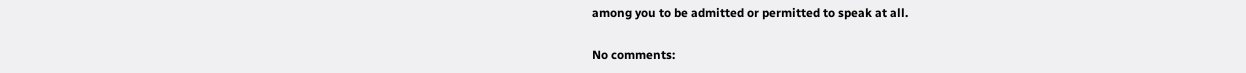among you to be admitted or permitted to speak at all.

No comments: